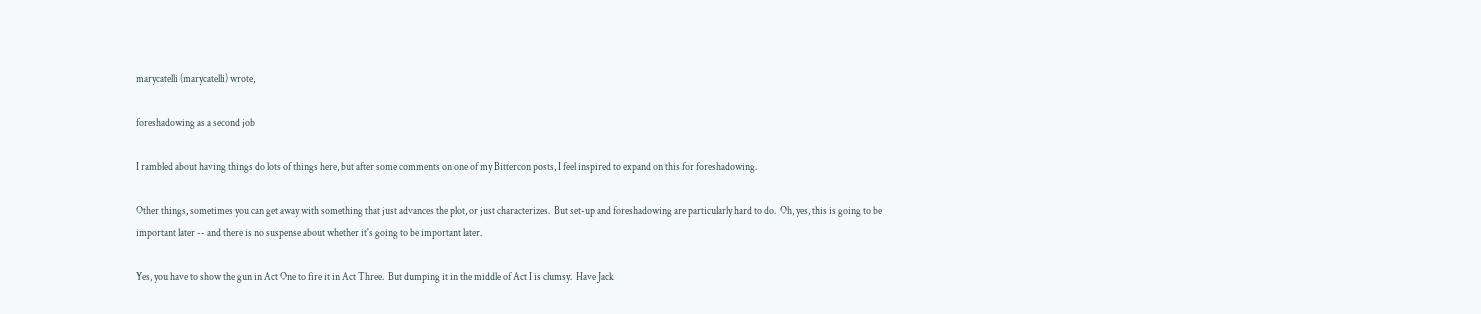marycatelli (marycatelli) wrote,

foreshadowing as a second job

I rambled about having things do lots of things here, but after some comments on one of my Bittercon posts, I feel inspired to expand on this for foreshadowing.

Other things, sometimes you can get away with something that just advances the plot, or just characterizes.  But set-up and foreshadowing are particularly hard to do.  Oh, yes, this is going to be important later -- and there is no suspense about whether it's going to be important later.

Yes, you have to show the gun in Act One to fire it in Act Three.  But dumping it in the middle of Act I is clumsy.  Have Jack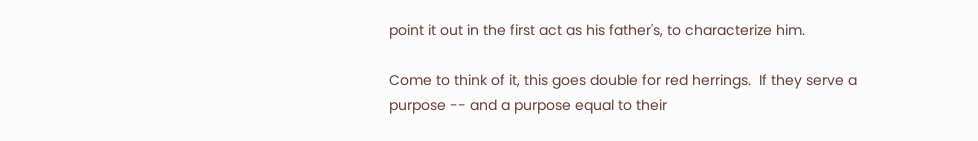point it out in the first act as his father's, to characterize him.

Come to think of it, this goes double for red herrings.  If they serve a purpose -- and a purpose equal to their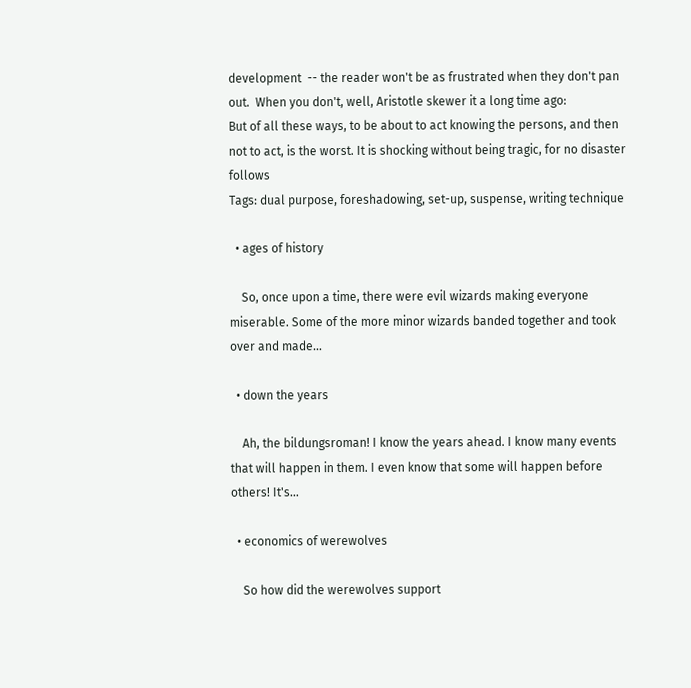development  -- the reader won't be as frustrated when they don't pan out.  When you don't, well, Aristotle skewer it a long time ago:
But of all these ways, to be about to act knowing the persons, and then not to act, is the worst. It is shocking without being tragic, for no disaster follows
Tags: dual purpose, foreshadowing, set-up, suspense, writing technique

  • ages of history

    So, once upon a time, there were evil wizards making everyone miserable. Some of the more minor wizards banded together and took over and made…

  • down the years

    Ah, the bildungsroman! I know the years ahead. I know many events that will happen in them. I even know that some will happen before others! It's…

  • economics of werewolves

    So how did the werewolves support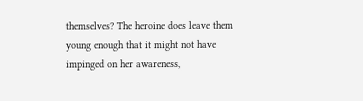themselves? The heroine does leave them young enough that it might not have impinged on her awareness,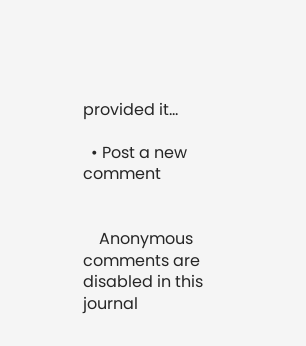provided it…

  • Post a new comment


    Anonymous comments are disabled in this journal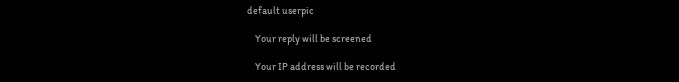default userpic

    Your reply will be screened

    Your IP address will be recorded